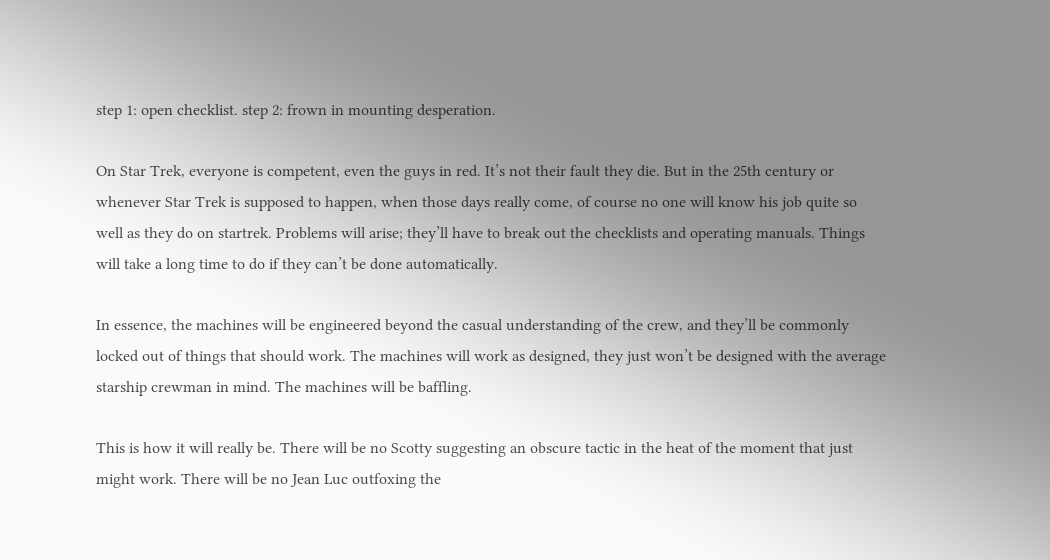step 1: open checklist. step 2: frown in mounting desperation.

On Star Trek, everyone is competent, even the guys in red. It’s not their fault they die. But in the 25th century or whenever Star Trek is supposed to happen, when those days really come, of course no one will know his job quite so well as they do on startrek. Problems will arise; they’ll have to break out the checklists and operating manuals. Things will take a long time to do if they can’t be done automatically.

In essence, the machines will be engineered beyond the casual understanding of the crew, and they’ll be commonly locked out of things that should work. The machines will work as designed, they just won’t be designed with the average starship crewman in mind. The machines will be baffling.

This is how it will really be. There will be no Scotty suggesting an obscure tactic in the heat of the moment that just might work. There will be no Jean Luc outfoxing the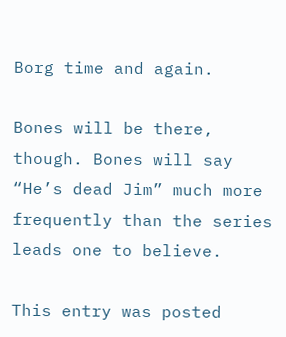Borg time and again.

Bones will be there, though. Bones will say “He’s dead Jim” much more frequently than the series leads one to believe.

This entry was posted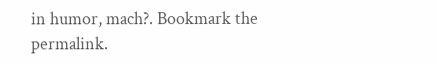in humor, mach?. Bookmark the permalink.